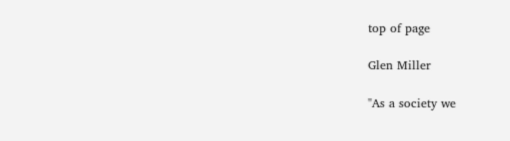top of page

Glen Miller

"As a society we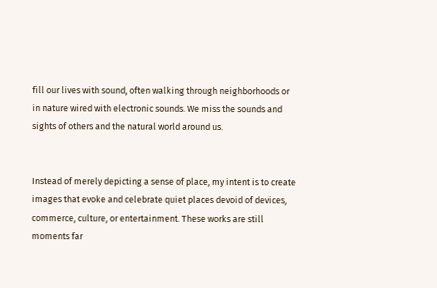fill our lives with sound, often walking through neighborhoods or in nature wired with electronic sounds. We miss the sounds and sights of others and the natural world around us.


Instead of merely depicting a sense of place, my intent is to create images that evoke and celebrate quiet places devoid of devices, commerce, culture, or entertainment. These works are still moments far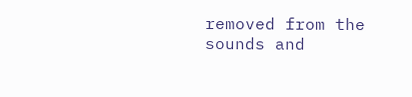removed from the sounds and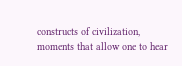constructs of civilization, moments that allow one to hear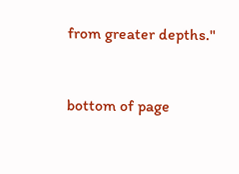from greater depths."


bottom of page